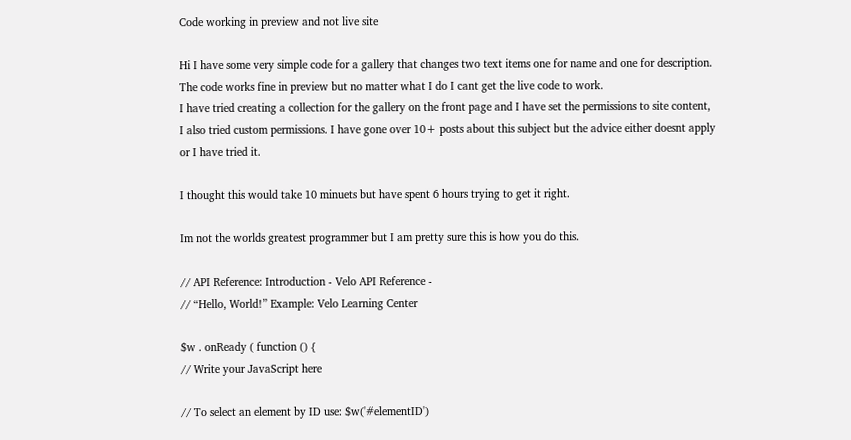Code working in preview and not live site

Hi I have some very simple code for a gallery that changes two text items one for name and one for description.
The code works fine in preview but no matter what I do I cant get the live code to work.
I have tried creating a collection for the gallery on the front page and I have set the permissions to site content, I also tried custom permissions. I have gone over 10+ posts about this subject but the advice either doesnt apply or I have tried it.

I thought this would take 10 minuets but have spent 6 hours trying to get it right.

Im not the worlds greatest programmer but I am pretty sure this is how you do this.

// API Reference: Introduction - Velo API Reference -
// “Hello, World!” Example: Velo Learning Center

$w . onReady ( function () {
// Write your JavaScript here

// To select an element by ID use: $w('#elementID')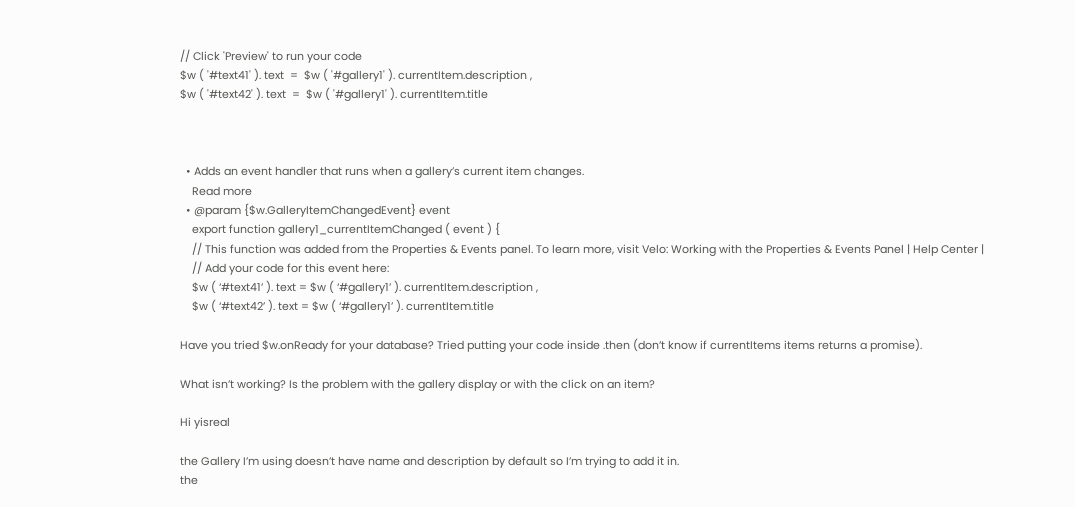// Click 'Preview' to run your code
$w ( '#text41' ). text  =  $w ( '#gallery1' ). currentItem.description ,
$w ( '#text42' ). text  =  $w ( '#gallery1' ). currentItem.title



  • Adds an event handler that runs when a gallery’s current item changes.
    Read more
  • @param {$w.GalleryItemChangedEvent} event
    export function gallery1_currentItemChanged ( event ) {
    // This function was added from the Properties & Events panel. To learn more, visit Velo: Working with the Properties & Events Panel | Help Center |
    // Add your code for this event here:
    $w ( ‘#text41’ ). text = $w ( ‘#gallery1’ ). currentItem.description ,
    $w ( ‘#text42’ ). text = $w ( ‘#gallery1’ ). currentItem.title

Have you tried $w.onReady for your database? Tried putting your code inside .then (don’t know if currentItems items returns a promise).

What isn’t working? Is the problem with the gallery display or with the click on an item?

Hi yisreal

the Gallery I’m using doesn’t have name and description by default so I’m trying to add it in.
the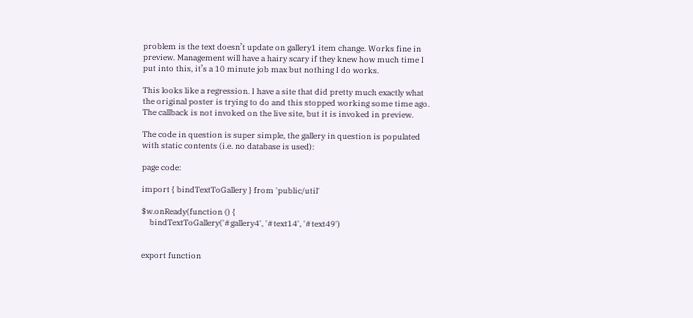problem is the text doesn’t update on gallery1 item change. Works fine in preview. Management will have a hairy scary if they knew how much time I put into this, it’s a 10 minute job max but nothing I do works.

This looks like a regression. I have a site that did pretty much exactly what the original poster is trying to do and this stopped working some time ago. The callback is not invoked on the live site, but it is invoked in preview.

The code in question is super simple, the gallery in question is populated with static contents (i.e. no database is used):

page code:

import { bindTextToGallery } from 'public/util'

$w.onReady(function () {
    bindTextToGallery('#gallery4', '#text14', '#text49')


export function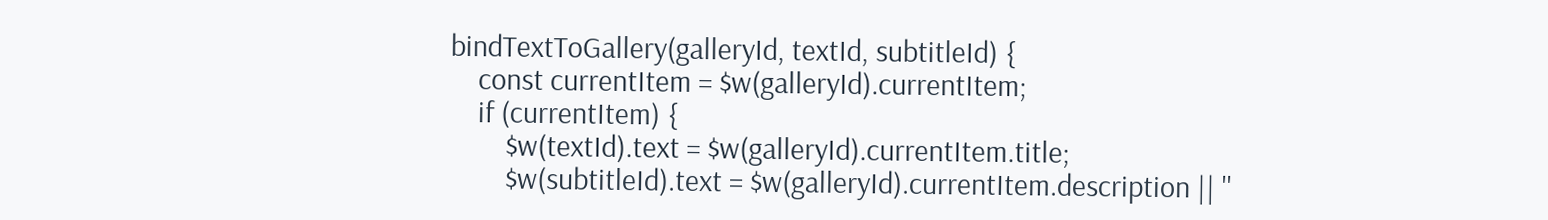bindTextToGallery(galleryId, textId, subtitleId) {
    const currentItem = $w(galleryId).currentItem;
    if (currentItem) {
        $w(textId).text = $w(galleryId).currentItem.title;
        $w(subtitleId).text = $w(galleryId).currentItem.description || ''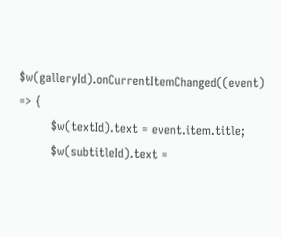$w(galleryId).onCurrentItemChanged((event) => {
        $w(textId).text = event.item.title;
        $w(subtitleId).text =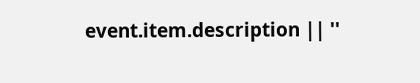event.item.description || ''